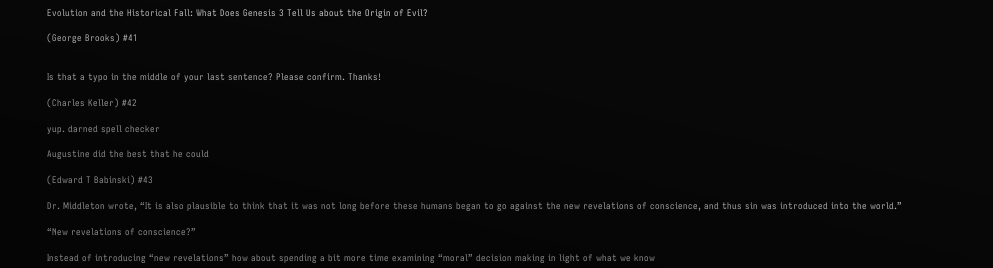Evolution and the Historical Fall: What Does Genesis 3 Tell Us about the Origin of Evil?

(George Brooks) #41


Is that a typo in the middle of your last sentence? Please confirm. Thanks!

(Charles Keller) #42

yup. darned spell checker

Augustine did the best that he could

(Edward T Babinski) #43

Dr. Middleton wrote, “It is also plausible to think that it was not long before these humans began to go against the new revelations of conscience, and thus sin was introduced into the world.”

“New revelations of conscience?”

Instead of introducing “new revelations” how about spending a bit more time examining “moral” decision making in light of what we know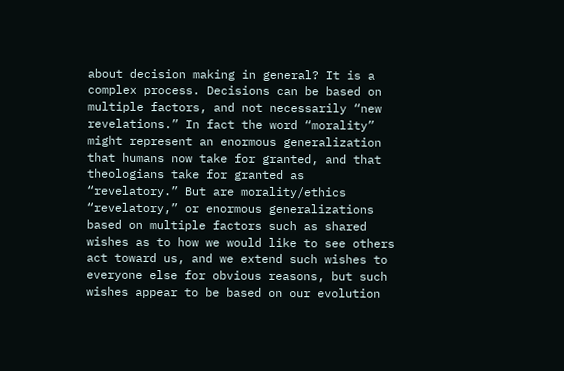about decision making in general? It is a complex process. Decisions can be based on multiple factors, and not necessarily “new revelations.” In fact the word “morality” might represent an enormous generalization that humans now take for granted, and that theologians take for granted as “revelatory.” But are morality/ethics “revelatory,” or enormous generalizations based on multiple factors such as shared wishes as to how we would like to see others act toward us, and we extend such wishes to everyone else for obvious reasons, but such wishes appear to be based on our evolution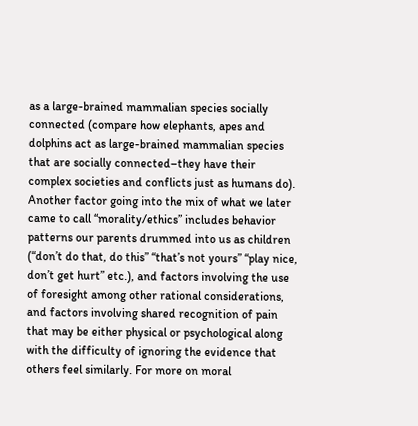as a large-brained mammalian species socially connected (compare how elephants, apes and dolphins act as large-brained mammalian species that are socially connected–they have their complex societies and conflicts just as humans do). Another factor going into the mix of what we later came to call “morality/ethics” includes behavior patterns our parents drummed into us as children (“don’t do that, do this” “that’s not yours” “play nice, don’t get hurt” etc.), and factors involving the use of foresight among other rational considerations, and factors involving shared recognition of pain that may be either physical or psychological along with the difficulty of ignoring the evidence that others feel similarly. For more on moral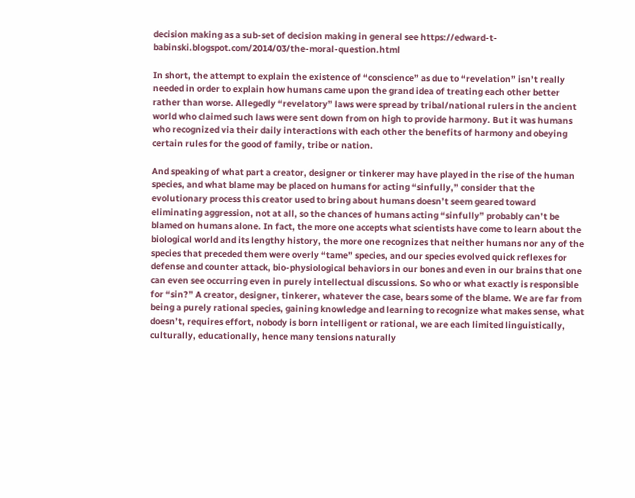decision making as a sub-set of decision making in general see https://edward-t-babinski.blogspot.com/2014/03/the-moral-question.html

In short, the attempt to explain the existence of “conscience” as due to “revelation” isn’t really needed in order to explain how humans came upon the grand idea of treating each other better rather than worse. Allegedly “revelatory” laws were spread by tribal/national rulers in the ancient world who claimed such laws were sent down from on high to provide harmony. But it was humans who recognized via their daily interactions with each other the benefits of harmony and obeying certain rules for the good of family, tribe or nation.

And speaking of what part a creator, designer or tinkerer may have played in the rise of the human species, and what blame may be placed on humans for acting “sinfully,” consider that the evolutionary process this creator used to bring about humans doesn’t seem geared toward eliminating aggression, not at all, so the chances of humans acting “sinfully” probably can’t be blamed on humans alone. In fact, the more one accepts what scientists have come to learn about the biological world and its lengthy history, the more one recognizes that neither humans nor any of the species that preceded them were overly “tame” species, and our species evolved quick reflexes for defense and counter attack, bio-physiological behaviors in our bones and even in our brains that one can even see occurring even in purely intellectual discussions. So who or what exactly is responsible for “sin?” A creator, designer, tinkerer, whatever the case, bears some of the blame. We are far from being a purely rational species, gaining knowledge and learning to recognize what makes sense, what doesn’t, requires effort, nobody is born intelligent or rational, we are each limited linguistically, culturally, educationally, hence many tensions naturally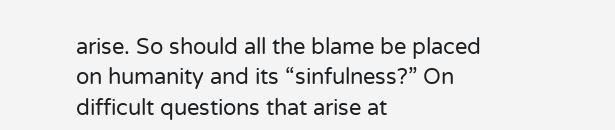arise. So should all the blame be placed on humanity and its “sinfulness?” On difficult questions that arise at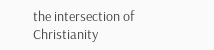the intersection of Christianity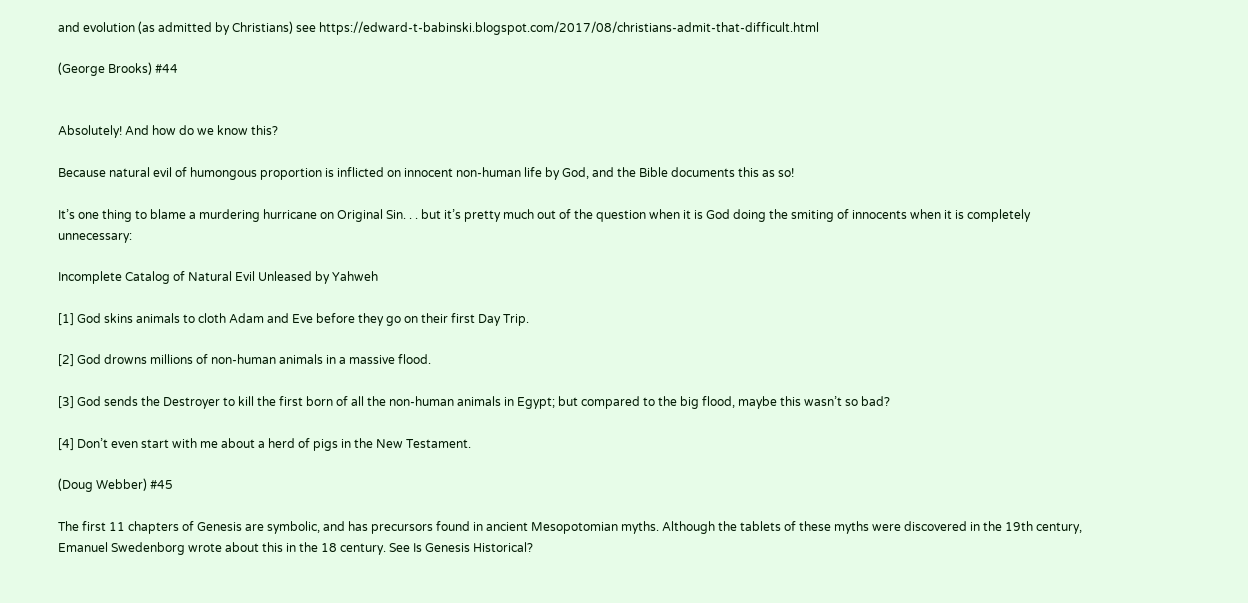and evolution (as admitted by Christians) see https://edward-t-babinski.blogspot.com/2017/08/christians-admit-that-difficult.html

(George Brooks) #44


Absolutely! And how do we know this?

Because natural evil of humongous proportion is inflicted on innocent non-human life by God, and the Bible documents this as so!

It’s one thing to blame a murdering hurricane on Original Sin. . . but it’s pretty much out of the question when it is God doing the smiting of innocents when it is completely unnecessary:

Incomplete Catalog of Natural Evil Unleased by Yahweh

[1] God skins animals to cloth Adam and Eve before they go on their first Day Trip.

[2] God drowns millions of non-human animals in a massive flood.

[3] God sends the Destroyer to kill the first born of all the non-human animals in Egypt; but compared to the big flood, maybe this wasn’t so bad?

[4] Don’t even start with me about a herd of pigs in the New Testament.

(Doug Webber) #45

The first 11 chapters of Genesis are symbolic, and has precursors found in ancient Mesopotomian myths. Although the tablets of these myths were discovered in the 19th century, Emanuel Swedenborg wrote about this in the 18 century. See Is Genesis Historical?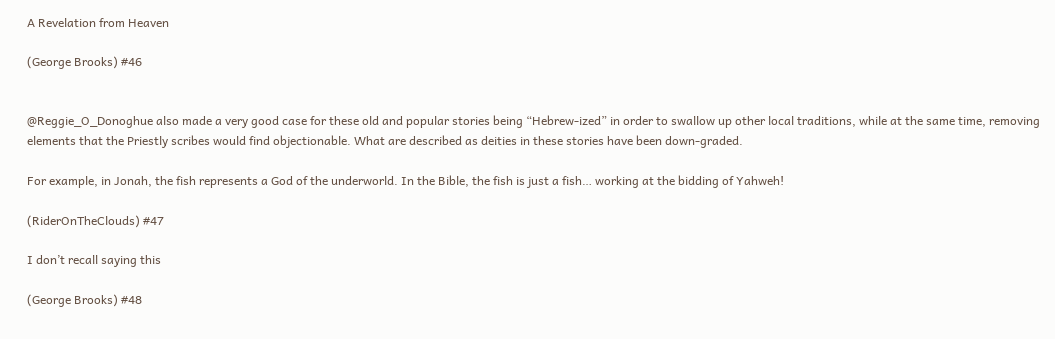A Revelation from Heaven

(George Brooks) #46


@Reggie_O_Donoghue also made a very good case for these old and popular stories being “Hebrew-ized” in order to swallow up other local traditions, while at the same time, removing elements that the Priestly scribes would find objectionable. What are described as deities in these stories have been down-graded.

For example, in Jonah, the fish represents a God of the underworld. In the Bible, the fish is just a fish… working at the bidding of Yahweh!

(RiderOnTheClouds) #47

I don’t recall saying this

(George Brooks) #48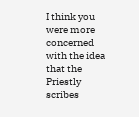I think you were more concerned with the idea that the Priestly scribes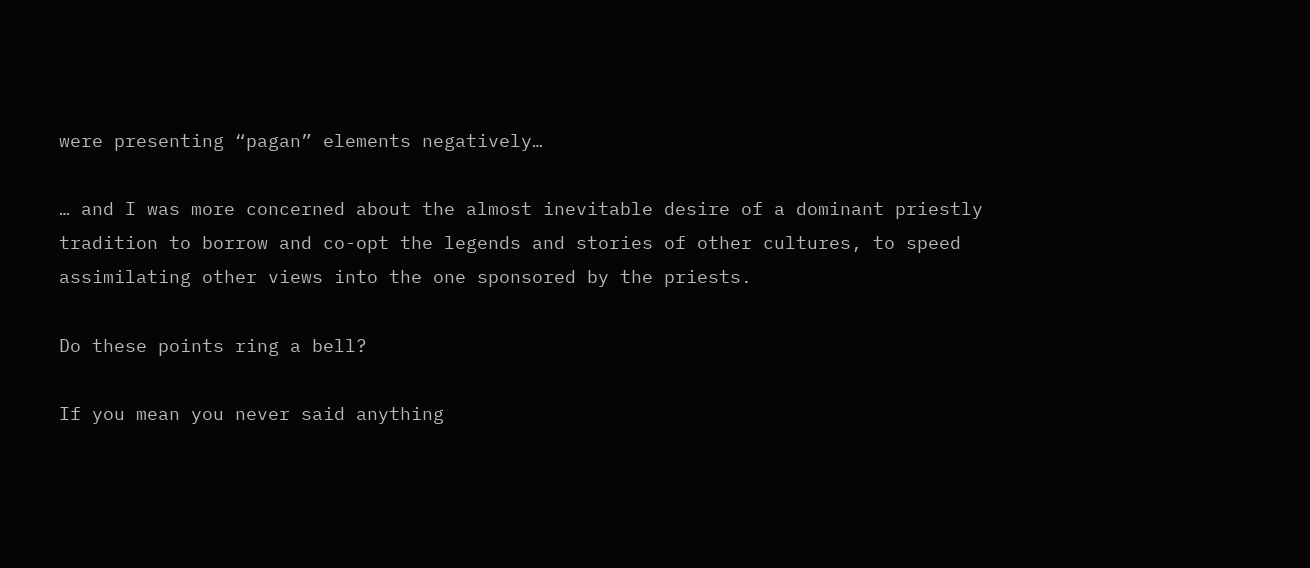were presenting “pagan” elements negatively…

… and I was more concerned about the almost inevitable desire of a dominant priestly tradition to borrow and co-opt the legends and stories of other cultures, to speed assimilating other views into the one sponsored by the priests.

Do these points ring a bell?

If you mean you never said anything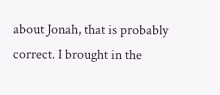about Jonah, that is probably correct. I brought in the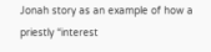Jonah story as an example of how a priestly “interest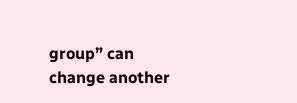group” can change another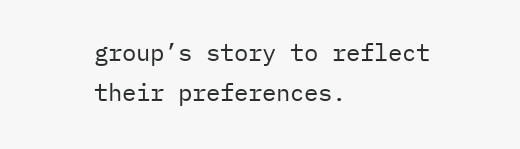group’s story to reflect their preferences.